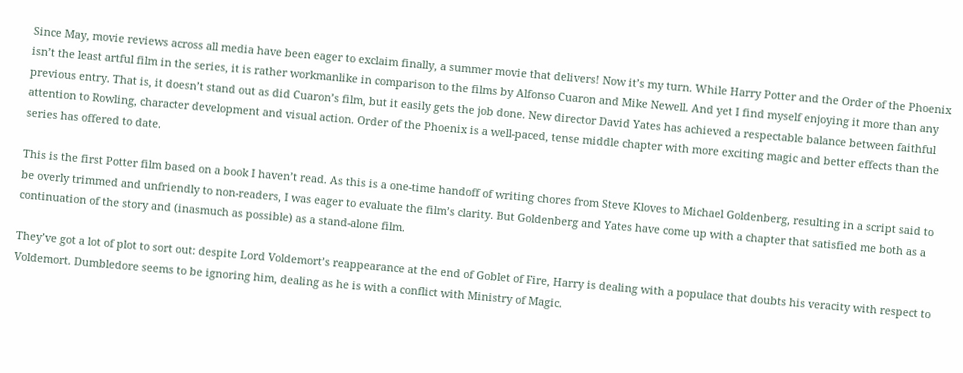Since May, movie reviews across all media have been eager to exclaim finally, a summer movie that delivers! Now it’s my turn. While Harry Potter and the Order of the Phoenix isn’t the least artful film in the series, it is rather workmanlike in comparison to the films by Alfonso Cuaron and Mike Newell. And yet I find myself enjoying it more than any previous entry. That is, it doesn’t stand out as did Cuaron’s film, but it easily gets the job done. New director David Yates has achieved a respectable balance between faithful attention to Rowling, character development and visual action. Order of the Phoenix is a well-paced, tense middle chapter with more exciting magic and better effects than the series has offered to date.

This is the first Potter film based on a book I haven’t read. As this is a one-time handoff of writing chores from Steve Kloves to Michael Goldenberg, resulting in a script said to be overly trimmed and unfriendly to non-readers, I was eager to evaluate the film’s clarity. But Goldenberg and Yates have come up with a chapter that satisfied me both as a continuation of the story and (inasmuch as possible) as a stand-alone film.

They’ve got a lot of plot to sort out: despite Lord Voldemort’s reappearance at the end of Goblet of Fire, Harry is dealing with a populace that doubts his veracity with respect to Voldemort. Dumbledore seems to be ignoring him, dealing as he is with a conflict with Ministry of Magic.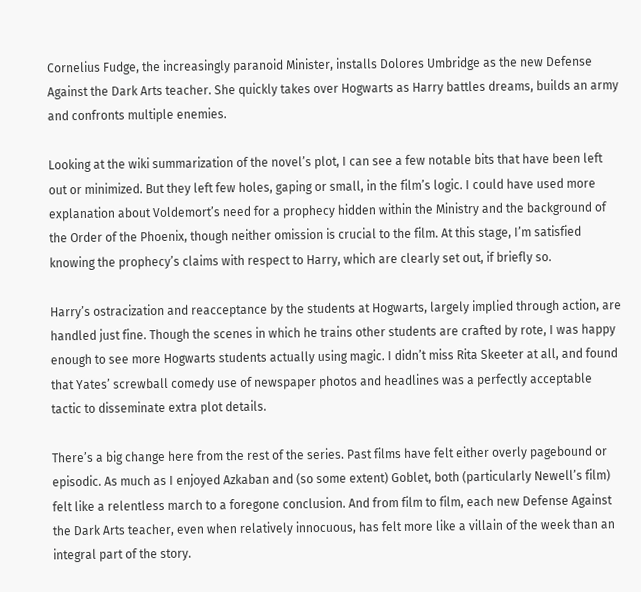Cornelius Fudge, the increasingly paranoid Minister, installs Dolores Umbridge as the new Defense Against the Dark Arts teacher. She quickly takes over Hogwarts as Harry battles dreams, builds an army and confronts multiple enemies.

Looking at the wiki summarization of the novel’s plot, I can see a few notable bits that have been left out or minimized. But they left few holes, gaping or small, in the film’s logic. I could have used more explanation about Voldemort’s need for a prophecy hidden within the Ministry and the background of the Order of the Phoenix, though neither omission is crucial to the film. At this stage, I’m satisfied knowing the prophecy’s claims with respect to Harry, which are clearly set out, if briefly so.

Harry’s ostracization and reacceptance by the students at Hogwarts, largely implied through action, are handled just fine. Though the scenes in which he trains other students are crafted by rote, I was happy enough to see more Hogwarts students actually using magic. I didn’t miss Rita Skeeter at all, and found that Yates’ screwball comedy use of newspaper photos and headlines was a perfectly acceptable tactic to disseminate extra plot details.

There’s a big change here from the rest of the series. Past films have felt either overly pagebound or episodic. As much as I enjoyed Azkaban and (so some extent) Goblet, both (particularly Newell’s film) felt like a relentless march to a foregone conclusion. And from film to film, each new Defense Against the Dark Arts teacher, even when relatively innocuous, has felt more like a villain of the week than an integral part of the story.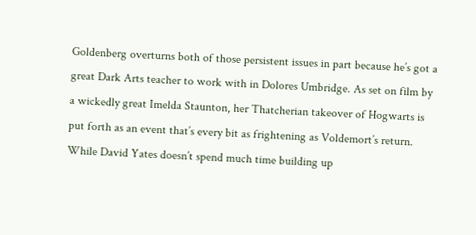Goldenberg overturns both of those persistent issues in part because he’s got a great Dark Arts teacher to work with in Dolores Umbridge. As set on film by a wickedly great Imelda Staunton, her Thatcherian takeover of Hogwarts is put forth as an event that’s every bit as frightening as Voldemort’s return. While David Yates doesn’t spend much time building up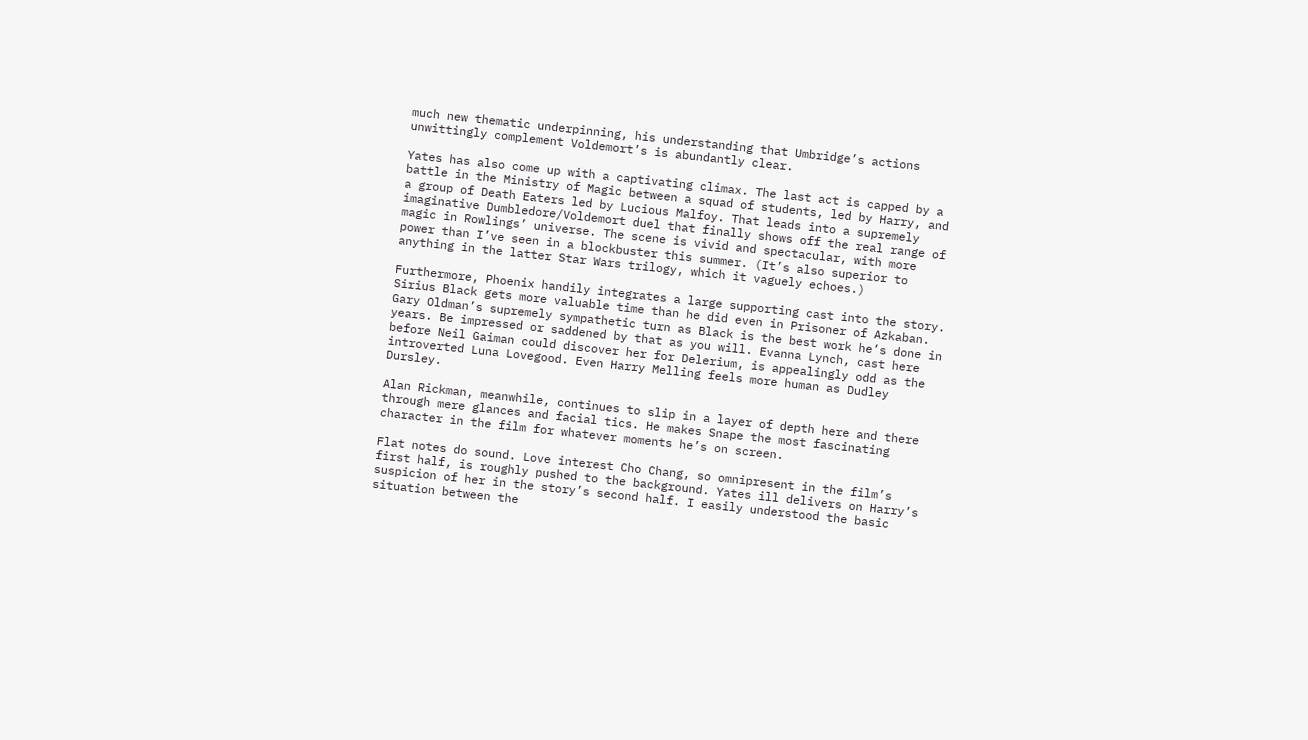much new thematic underpinning, his understanding that Umbridge’s actions unwittingly complement Voldemort’s is abundantly clear.

Yates has also come up with a captivating climax. The last act is capped by a battle in the Ministry of Magic between a squad of students, led by Harry, and a group of Death Eaters led by Lucious Malfoy. That leads into a supremely imaginative Dumbledore/Voldemort duel that finally shows off the real range of magic in Rowlings’ universe. The scene is vivid and spectacular, with more power than I’ve seen in a blockbuster this summer. (It’s also superior to anything in the latter Star Wars trilogy, which it vaguely echoes.)

Furthermore, Phoenix handily integrates a large supporting cast into the story. Sirius Black gets more valuable time than he did even in Prisoner of Azkaban. Gary Oldman’s supremely sympathetic turn as Black is the best work he’s done in years. Be impressed or saddened by that as you will. Evanna Lynch, cast here before Neil Gaiman could discover her for Delerium, is appealingly odd as the introverted Luna Lovegood. Even Harry Melling feels more human as Dudley Dursley.

Alan Rickman, meanwhile, continues to slip in a layer of depth here and there through mere glances and facial tics. He makes Snape the most fascinating character in the film for whatever moments he’s on screen.

Flat notes do sound. Love interest Cho Chang, so omnipresent in the film’s first half, is roughly pushed to the background. Yates ill delivers on Harry’s suspicion of her in the story’s second half. I easily understood the basic situation between the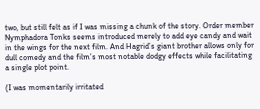two, but still felt as if I was missing a chunk of the story. Order member Nymphadora Tonks seems introduced merely to add eye candy and wait in the wings for the next film. And Hagrid’s giant brother allows only for dull comedy and the film’s most notable dodgy effects while facilitating a single plot point.

(I was momentarily irritated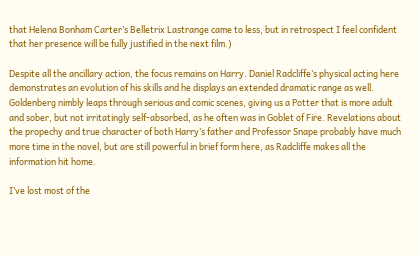that Helena Bonham Carter’s Belletrix Lastrange came to less, but in retrospect I feel confident that her presence will be fully justified in the next film.)

Despite all the ancillary action, the focus remains on Harry. Daniel Radcliffe’s physical acting here demonstrates an evolution of his skills and he displays an extended dramatic range as well. Goldenberg nimbly leaps through serious and comic scenes, giving us a Potter that is more adult and sober, but not irritatingly self-absorbed, as he often was in Goblet of Fire. Revelations about the propechy and true character of both Harry’s father and Professor Snape probably have much more time in the novel, but are still powerful in brief form here, as Radcliffe makes all the information hit home.

I’ve lost most of the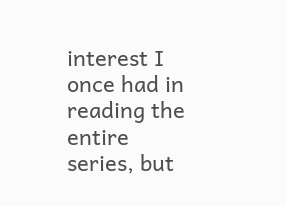interest I once had in reading the entire series, but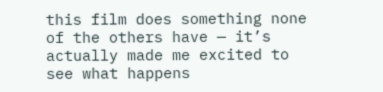this film does something none of the others have — it’s actually made me excited to see what happens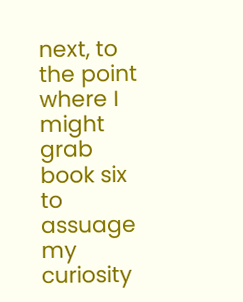next, to the point where I might grab book six to assuage my curiosity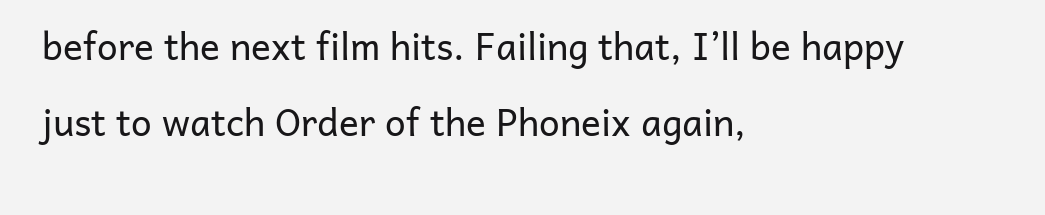before the next film hits. Failing that, I’ll be happy just to watch Order of the Phoneix again,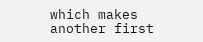which makes another first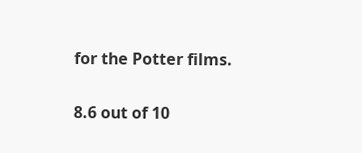for the Potter films.

8.6 out of 10